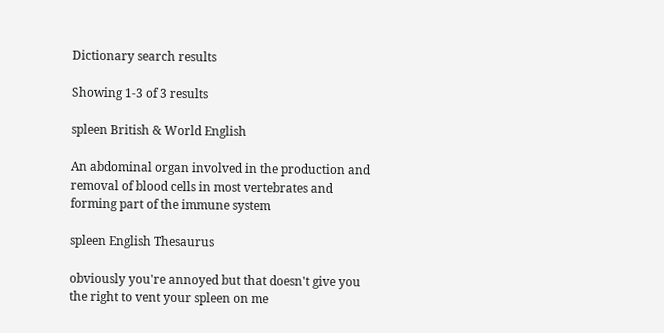Dictionary search results

Showing 1-3 of 3 results

spleen British & World English

An abdominal organ involved in the production and removal of blood cells in most vertebrates and forming part of the immune system

spleen English Thesaurus

obviously you're annoyed but that doesn't give you the right to vent your spleen on me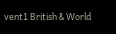vent1 British & World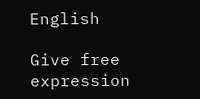English

Give free expression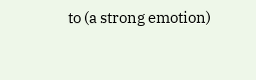to (a strong emotion)